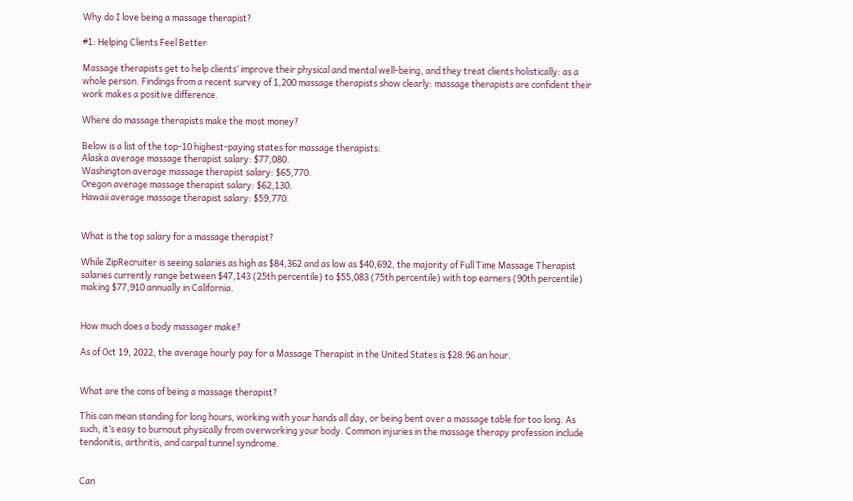Why do I love being a massage therapist?

#1: Helping Clients Feel Better

Massage therapists get to help clients’ improve their physical and mental well-being, and they treat clients holistically: as a whole person. Findings from a recent survey of 1,200 massage therapists show clearly: massage therapists are confident their work makes a positive difference.

Where do massage therapists make the most money?

Below is a list of the top-10 highest-paying states for massage therapists:
Alaska average massage therapist salary: $77,080.
Washington average massage therapist salary: $65,770.
Oregon average massage therapist salary: $62,130.
Hawaii average massage therapist salary: $59,770.


What is the top salary for a massage therapist?

While ZipRecruiter is seeing salaries as high as $84,362 and as low as $40,692, the majority of Full Time Massage Therapist salaries currently range between $47,143 (25th percentile) to $55,083 (75th percentile) with top earners (90th percentile) making $77,910 annually in California.


How much does a body massager make?

As of Oct 19, 2022, the average hourly pay for a Massage Therapist in the United States is $28.96 an hour.


What are the cons of being a massage therapist?

This can mean standing for long hours, working with your hands all day, or being bent over a massage table for too long. As such, it’s easy to burnout physically from overworking your body. Common injuries in the massage therapy profession include tendonitis, arthritis, and carpal tunnel syndrome.


Can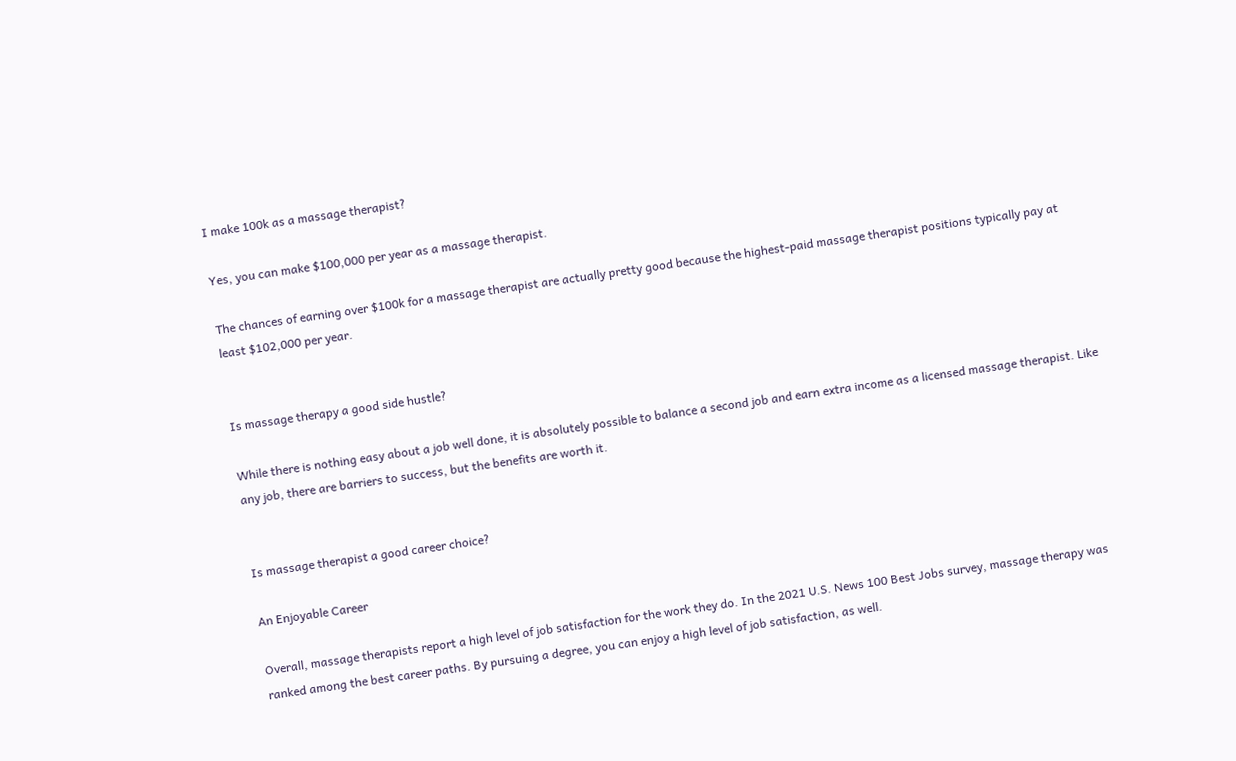I make 100k as a massage therapist?

Yes, you can make $100,000 per year as a massage therapist.

The chances of earning over $100k for a massage therapist are actually pretty good because the highest-paid massage therapist positions typically pay at least $102,000 per year.


Is massage therapy a good side hustle?

While there is nothing easy about a job well done, it is absolutely possible to balance a second job and earn extra income as a licensed massage therapist. Like any job, there are barriers to success, but the benefits are worth it.


Is massage therapist a good career choice?

An Enjoyable Career

Overall, massage therapists report a high level of job satisfaction for the work they do. In the 2021 U.S. News 100 Best Jobs survey, massage therapy was ranked among the best career paths. By pursuing a degree, you can enjoy a high level of job satisfaction, as well.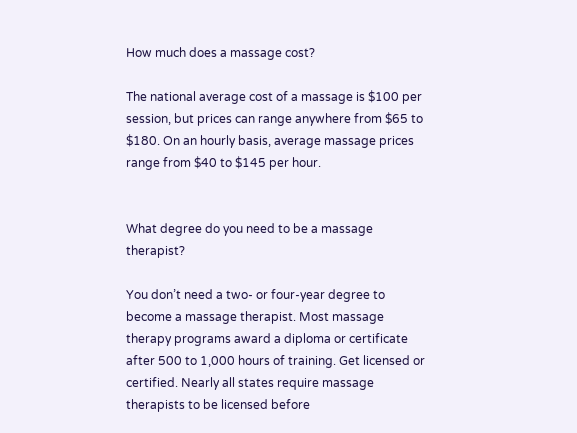How much does a massage cost?

The national average cost of a massage is $100 per session, but prices can range anywhere from $65 to $180. On an hourly basis, average massage prices range from $40 to $145 per hour.


What degree do you need to be a massage therapist?

You don’t need a two- or four-year degree to become a massage therapist. Most massage therapy programs award a diploma or certificate after 500 to 1,000 hours of training. Get licensed or certified. Nearly all states require massage therapists to be licensed before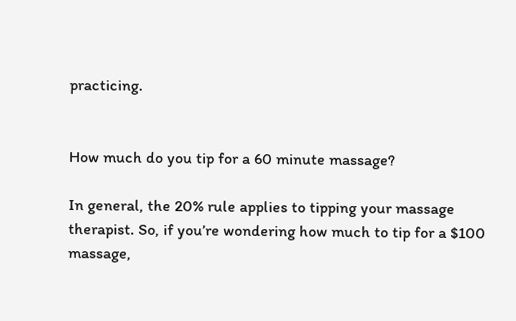practicing.


How much do you tip for a 60 minute massage?

In general, the 20% rule applies to tipping your massage therapist. So, if you’re wondering how much to tip for a $100 massage,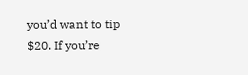you’d want to tip $20. If you’re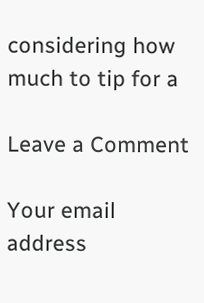considering how much to tip for a

Leave a Comment

Your email address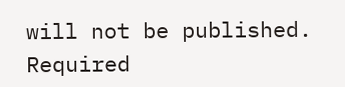will not be published. Required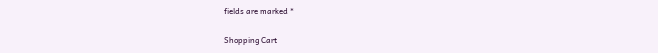fields are marked *

Shopping Cart